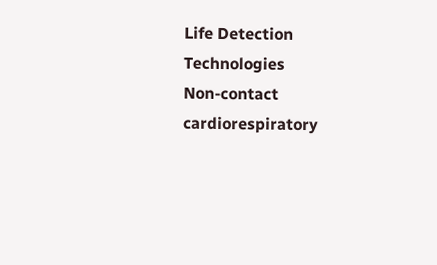Life Detection Technologies
Non-contact cardiorespiratory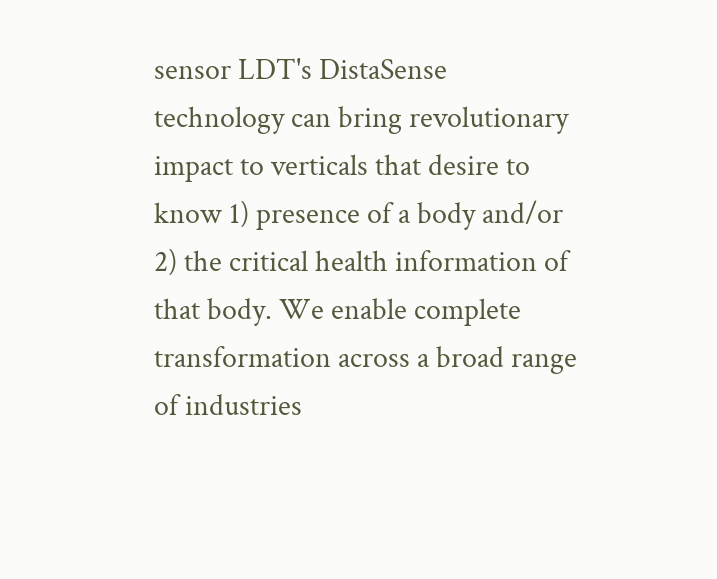sensor LDT's DistaSense technology can bring revolutionary impact to verticals that desire to know 1) presence of a body and/or 2) the critical health information of that body. We enable complete transformation across a broad range of industries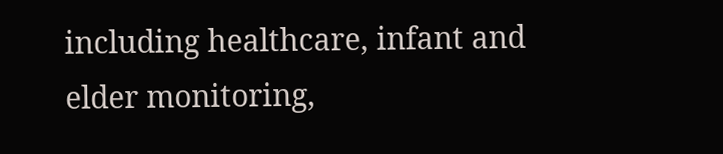including healthcare, infant and elder monitoring,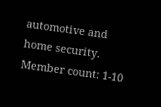automotive and home security.
Member count: 1-10